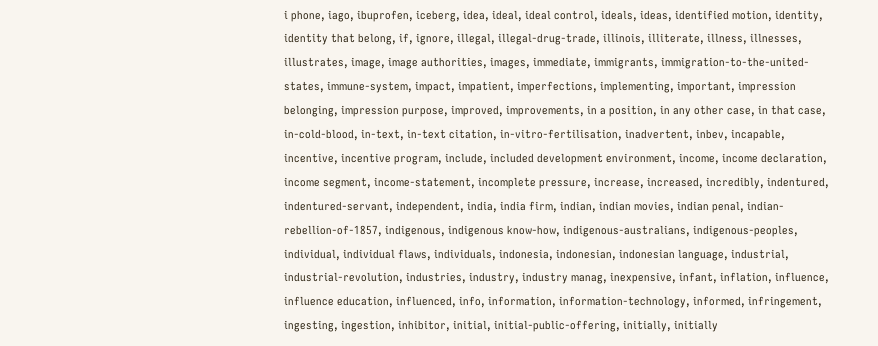i phone, iago, ibuprofen, iceberg, idea, ideal, ideal control, ideals, ideas, identified motion, identity, identity that belong, if, ignore, illegal, illegal-drug-trade, illinois, illiterate, illness, illnesses, illustrates, image, image authorities, images, immediate, immigrants, immigration-to-the-united-states, immune-system, impact, impatient, imperfections, implementing, important, impression belonging, impression purpose, improved, improvements, in a position, in any other case, in that case, in-cold-blood, in-text, in-text citation, in-vitro-fertilisation, inadvertent, inbev, incapable, incentive, incentive program, include, included development environment, income, income declaration, income segment, income-statement, incomplete pressure, increase, increased, incredibly, indentured, indentured-servant, independent, india, india firm, indian, indian movies, indian penal, indian-rebellion-of-1857, indigenous, indigenous know-how, indigenous-australians, indigenous-peoples, individual, individual flaws, individuals, indonesia, indonesian, indonesian language, industrial, industrial-revolution, industries, industry, industry manag, inexpensive, infant, inflation, influence, influence education, influenced, info, information, information-technology, informed, infringement, ingesting, ingestion, inhibitor, initial, initial-public-offering, initially, initially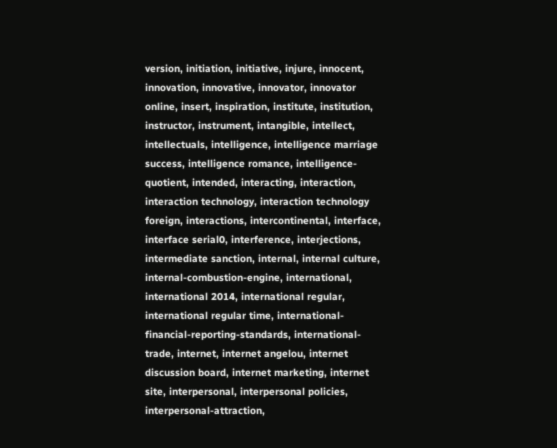version, initiation, initiative, injure, innocent, innovation, innovative, innovator, innovator online, insert, inspiration, institute, institution, instructor, instrument, intangible, intellect, intellectuals, intelligence, intelligence marriage success, intelligence romance, intelligence-quotient, intended, interacting, interaction, interaction technology, interaction technology foreign, interactions, intercontinental, interface, interface serial0, interference, interjections, intermediate sanction, internal, internal culture, internal-combustion-engine, international, international 2014, international regular, international regular time, international-financial-reporting-standards, international-trade, internet, internet angelou, internet discussion board, internet marketing, internet site, interpersonal, interpersonal policies, interpersonal-attraction,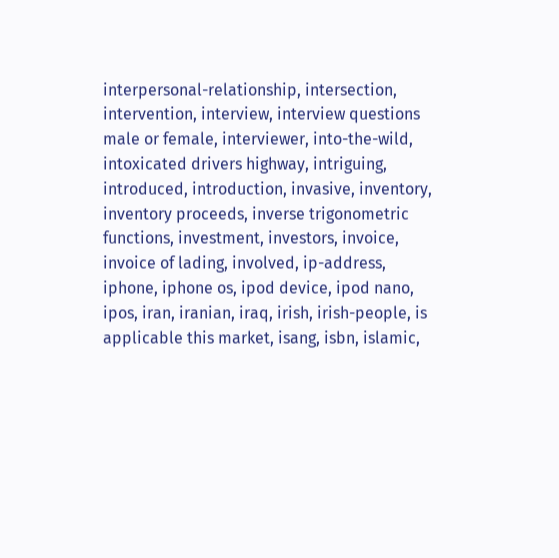interpersonal-relationship, intersection, intervention, interview, interview questions male or female, interviewer, into-the-wild, intoxicated drivers highway, intriguing, introduced, introduction, invasive, inventory, inventory proceeds, inverse trigonometric functions, investment, investors, invoice, invoice of lading, involved, ip-address, iphone, iphone os, ipod device, ipod nano, ipos, iran, iranian, iraq, irish, irish-people, is applicable this market, isang, isbn, islamic,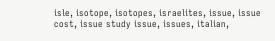isle, isotope, isotopes, israelites, issue, issue cost, issue study issue, issues, italian,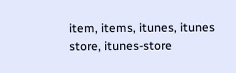item, items, itunes, itunes store, itunes-store